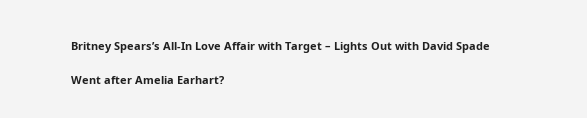Britney Spears’s All-In Love Affair with Target – Lights Out with David Spade

Went after Amelia Earhart?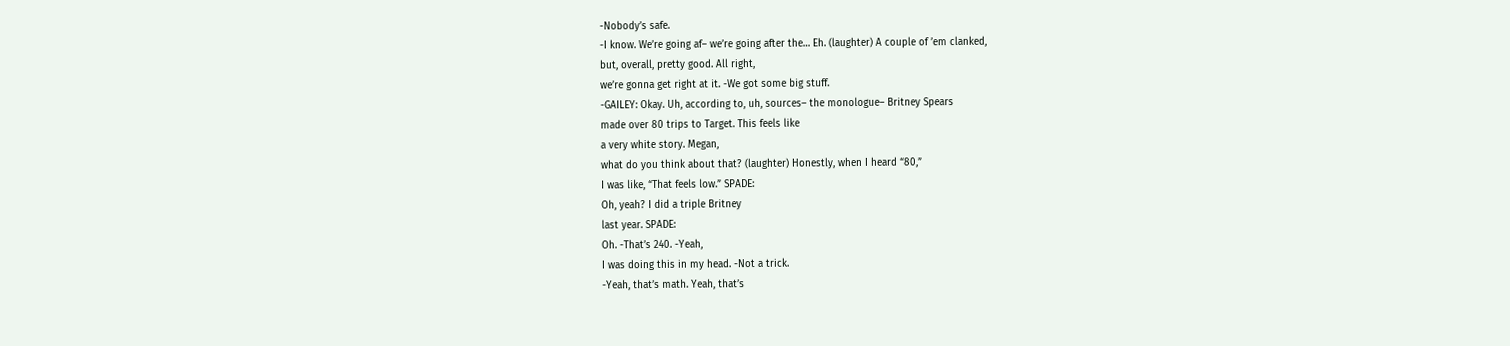-Nobody’s safe.
-I know. We’re going af– we’re going after the… Eh. (laughter) A couple of ’em clanked,
but, overall, pretty good. All right,
we’re gonna get right at it. -We got some big stuff.
-GAILEY: Okay. Uh, according to, uh, sources– the monologue– Britney Spears
made over 80 trips to Target. This feels like
a very white story. Megan,
what do you think about that? (laughter) Honestly, when I heard “80,”
I was like, “That feels low.” SPADE:
Oh, yeah? I did a triple Britney
last year. SPADE:
Oh. -That’s 240. -Yeah,
I was doing this in my head. -Not a trick.
-Yeah, that’s math. Yeah, that’s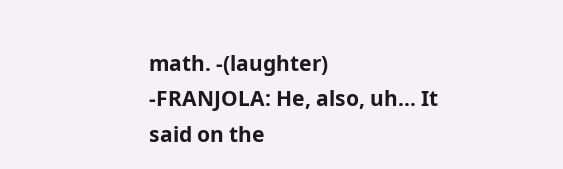math. -(laughter)
-FRANJOLA: He, also, uh… It said on the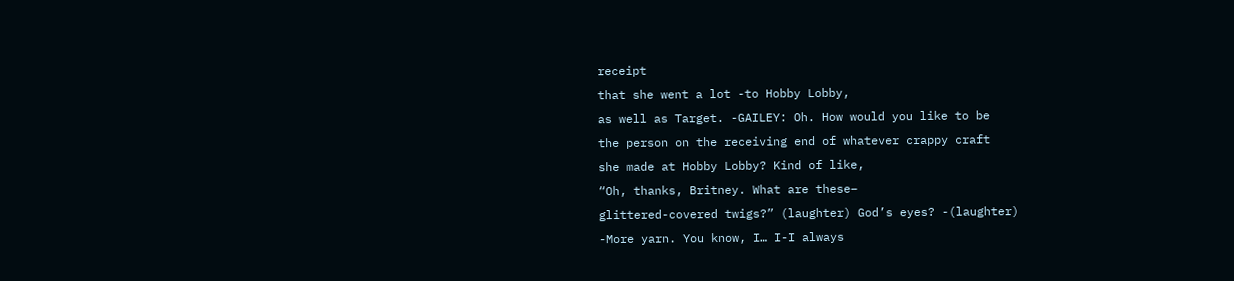receipt
that she went a lot -to Hobby Lobby,
as well as Target. -GAILEY: Oh. How would you like to be
the person on the receiving end of whatever crappy craft
she made at Hobby Lobby? Kind of like,
“Oh, thanks, Britney. What are these–
glittered-covered twigs?” (laughter) God’s eyes? -(laughter)
-More yarn. You know, I… I-I always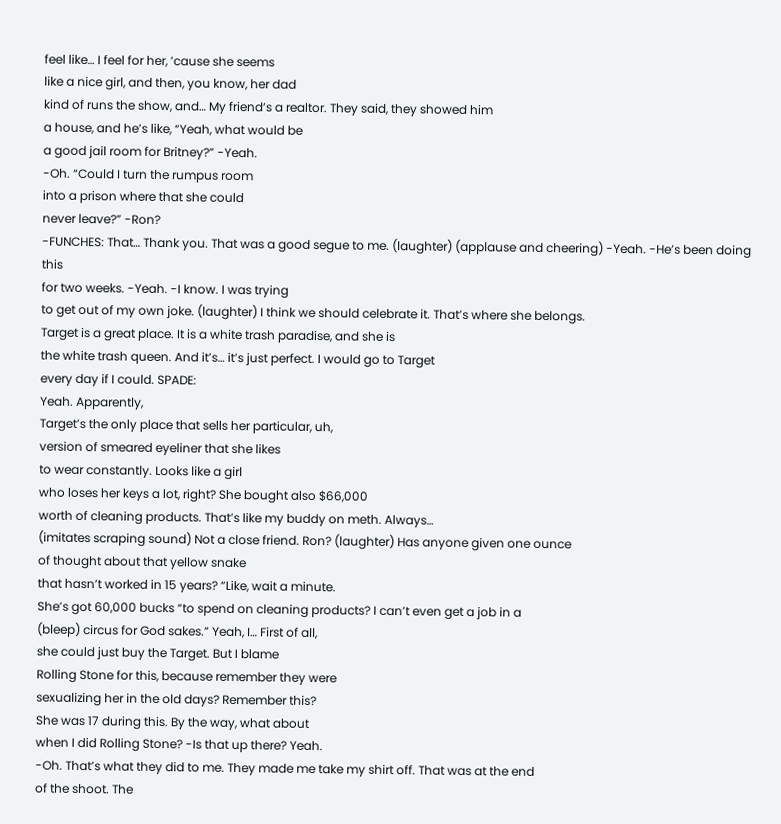feel like… I feel for her, ’cause she seems
like a nice girl, and then, you know, her dad
kind of runs the show, and… My friend’s a realtor. They said, they showed him
a house, and he’s like, “Yeah, what would be
a good jail room for Britney?” -Yeah.
-Oh. “Could I turn the rumpus room
into a prison where that she could
never leave?” -Ron?
-FUNCHES: That… Thank you. That was a good segue to me. (laughter) (applause and cheering) -Yeah. -He’s been doing this
for two weeks. -Yeah. -I know. I was trying
to get out of my own joke. (laughter) I think we should celebrate it. That’s where she belongs.
Target is a great place. It is a white trash paradise, and she is
the white trash queen. And it’s… it’s just perfect. I would go to Target
every day if I could. SPADE:
Yeah. Apparently,
Target’s the only place that sells her particular, uh,
version of smeared eyeliner that she likes
to wear constantly. Looks like a girl
who loses her keys a lot, right? She bought also $66,000
worth of cleaning products. That’s like my buddy on meth. Always…
(imitates scraping sound) Not a close friend. Ron? (laughter) Has anyone given one ounce
of thought about that yellow snake
that hasn’t worked in 15 years? “Like, wait a minute.
She’s got 60,000 bucks “to spend on cleaning products? I can’t even get a job in a
(bleep) circus for God sakes.” Yeah, I… First of all,
she could just buy the Target. But I blame
Rolling Stone for this, because remember they were
sexualizing her in the old days? Remember this?
She was 17 during this. By the way, what about
when I did Rolling Stone? -Is that up there? Yeah.
-Oh. That’s what they did to me. They made me take my shirt off. That was at the end
of the shoot. The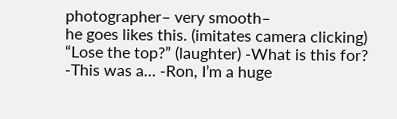photographer– very smooth–
he goes likes this. (imitates camera clicking)
“Lose the top?” (laughter) -What is this for?
-This was a… -Ron, I’m a huge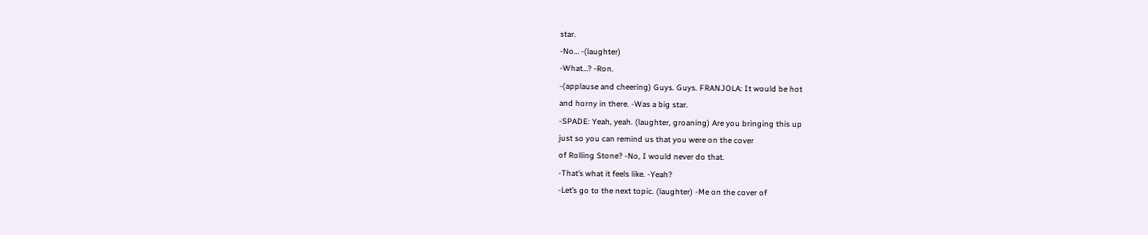star.
-No… -(laughter)
-What…? -Ron.
-(applause and cheering) Guys. Guys. FRANJOLA: It would be hot
and horny in there. -Was a big star.
-SPADE: Yeah, yeah. (laughter, groaning) Are you bringing this up
just so you can remind us that you were on the cover
of Rolling Stone? -No, I would never do that.
-That’s what it feels like. -Yeah?
-Let’s go to the next topic. (laughter) -Me on the cover of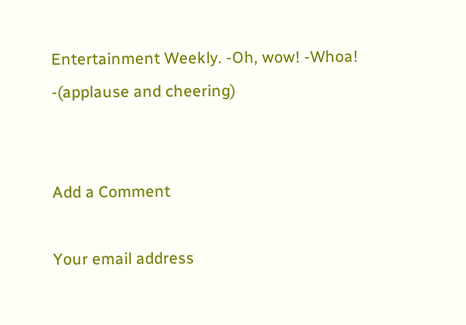Entertainment Weekly. -Oh, wow! -Whoa!
-(applause and cheering)


Add a Comment

Your email address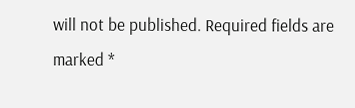will not be published. Required fields are marked *